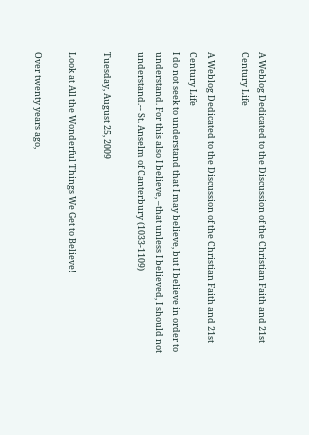A Weblog Dedicated to the Discussion of the Christian Faith and 21st Century Life

A Weblog Dedicated to the Discussion of the Christian Faith and 21st Century Life
I do not seek to understand that I may believe, but I believe in order to understand. For this also I believe, –that unless I believed, I should not understand.-- St. Anselm of Canterbury (1033-1109)

Tuesday, August 25, 2009

Look at All the Wonderful Things We Get to Believe!

Over twenty years ago,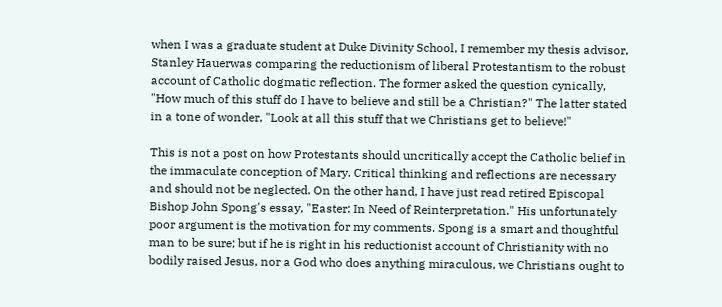when I was a graduate student at Duke Divinity School, I remember my thesis advisor, Stanley Hauerwas comparing the reductionism of liberal Protestantism to the robust account of Catholic dogmatic reflection. The former asked the question cynically, "How much of this stuff do I have to believe and still be a Christian?" The latter stated in a tone of wonder, "Look at all this stuff that we Christians get to believe!"

This is not a post on how Protestants should uncritically accept the Catholic belief in the immaculate conception of Mary. Critical thinking and reflections are necessary and should not be neglected. On the other hand, I have just read retired Episcopal Bishop John Spong's essay, "Easter: In Need of Reinterpretation." His unfortunately poor argument is the motivation for my comments. Spong is a smart and thoughtful man to be sure; but if he is right in his reductionist account of Christianity with no bodily raised Jesus, nor a God who does anything miraculous, we Christians ought to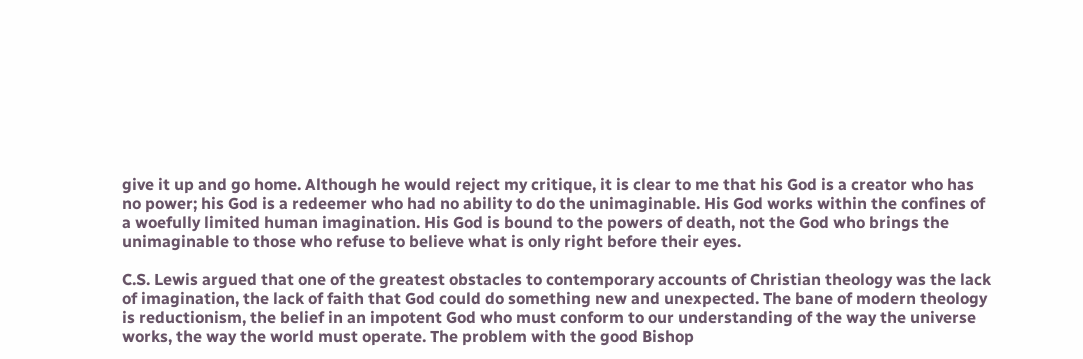give it up and go home. Although he would reject my critique, it is clear to me that his God is a creator who has no power; his God is a redeemer who had no ability to do the unimaginable. His God works within the confines of a woefully limited human imagination. His God is bound to the powers of death, not the God who brings the unimaginable to those who refuse to believe what is only right before their eyes.

C.S. Lewis argued that one of the greatest obstacles to contemporary accounts of Christian theology was the lack of imagination, the lack of faith that God could do something new and unexpected. The bane of modern theology is reductionism, the belief in an impotent God who must conform to our understanding of the way the universe works, the way the world must operate. The problem with the good Bishop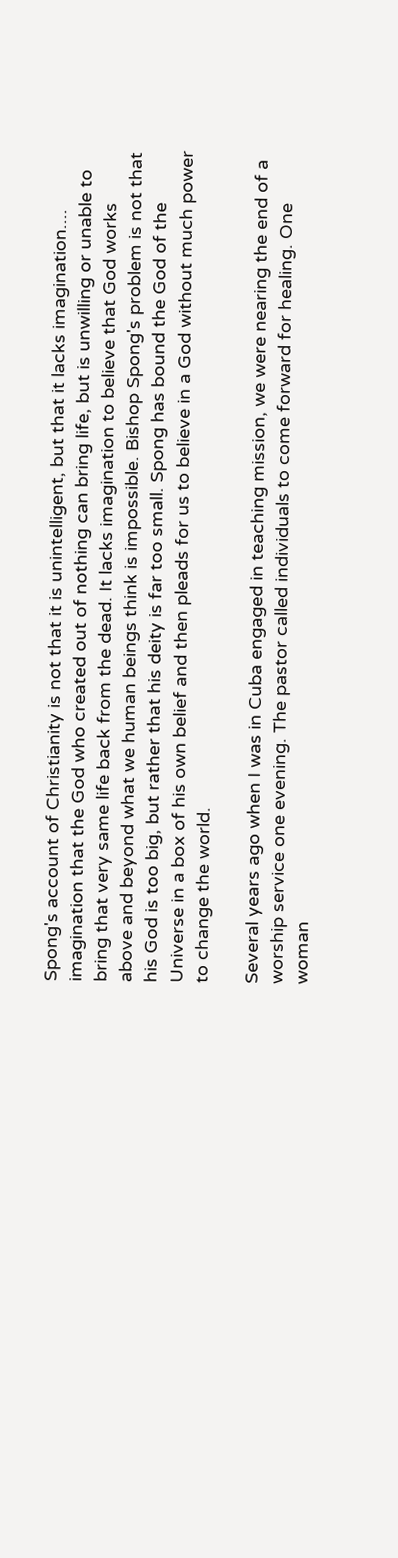Spong's account of Christianity is not that it is unintelligent, but that it lacks imagination.... imagination that the God who created out of nothing can bring life, but is unwilling or unable to bring that very same life back from the dead. It lacks imagination to believe that God works above and beyond what we human beings think is impossible. Bishop Spong's problem is not that his God is too big, but rather that his deity is far too small. Spong has bound the God of the Universe in a box of his own belief and then pleads for us to believe in a God without much power to change the world.

Several years ago when I was in Cuba engaged in teaching mission, we were nearing the end of a worship service one evening. The pastor called individuals to come forward for healing. One woman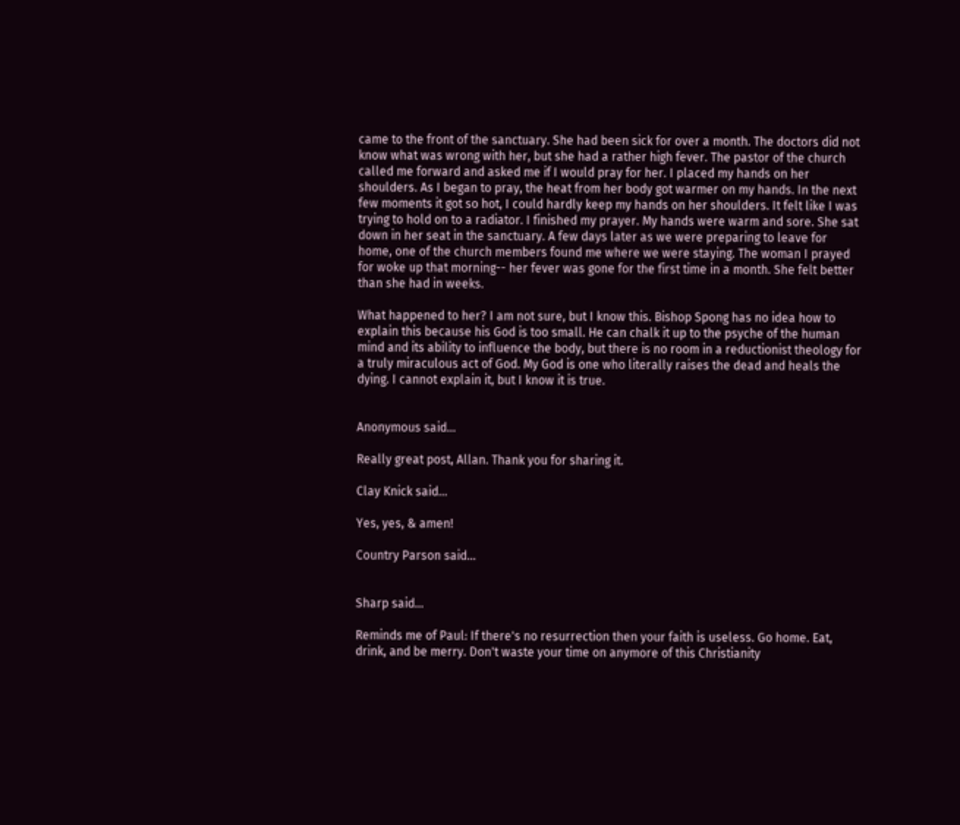came to the front of the sanctuary. She had been sick for over a month. The doctors did not know what was wrong with her, but she had a rather high fever. The pastor of the church called me forward and asked me if I would pray for her. I placed my hands on her shoulders. As I began to pray, the heat from her body got warmer on my hands. In the next few moments it got so hot, I could hardly keep my hands on her shoulders. It felt like I was trying to hold on to a radiator. I finished my prayer. My hands were warm and sore. She sat down in her seat in the sanctuary. A few days later as we were preparing to leave for home, one of the church members found me where we were staying. The woman I prayed for woke up that morning-- her fever was gone for the first time in a month. She felt better than she had in weeks.

What happened to her? I am not sure, but I know this. Bishop Spong has no idea how to explain this because his God is too small. He can chalk it up to the psyche of the human mind and its ability to influence the body, but there is no room in a reductionist theology for a truly miraculous act of God. My God is one who literally raises the dead and heals the dying. I cannot explain it, but I know it is true.


Anonymous said...

Really great post, Allan. Thank you for sharing it.

Clay Knick said...

Yes, yes, & amen!

Country Parson said...


Sharp said...

Reminds me of Paul: If there's no resurrection then your faith is useless. Go home. Eat, drink, and be merry. Don't waste your time on anymore of this Christianity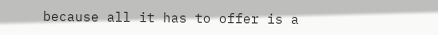because all it has to offer is a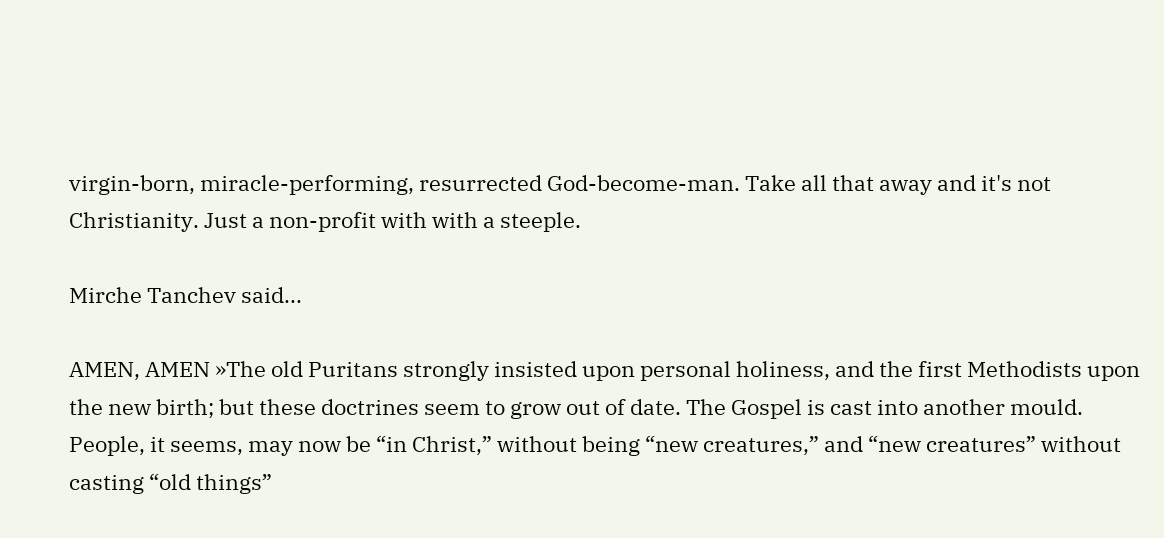virgin-born, miracle-performing, resurrected God-become-man. Take all that away and it's not Christianity. Just a non-profit with with a steeple.

Mirche Tanchev said...

AMEN, AMEN »The old Puritans strongly insisted upon personal holiness, and the first Methodists upon the new birth; but these doctrines seem to grow out of date. The Gospel is cast into another mould. People, it seems, may now be “in Christ,” without being “new creatures,” and “new creatures” without casting “old things”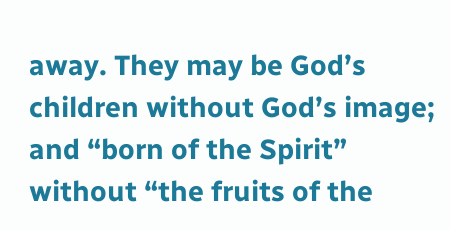away. They may be God’s children without God’s image; and “born of the Spirit” without “the fruits of the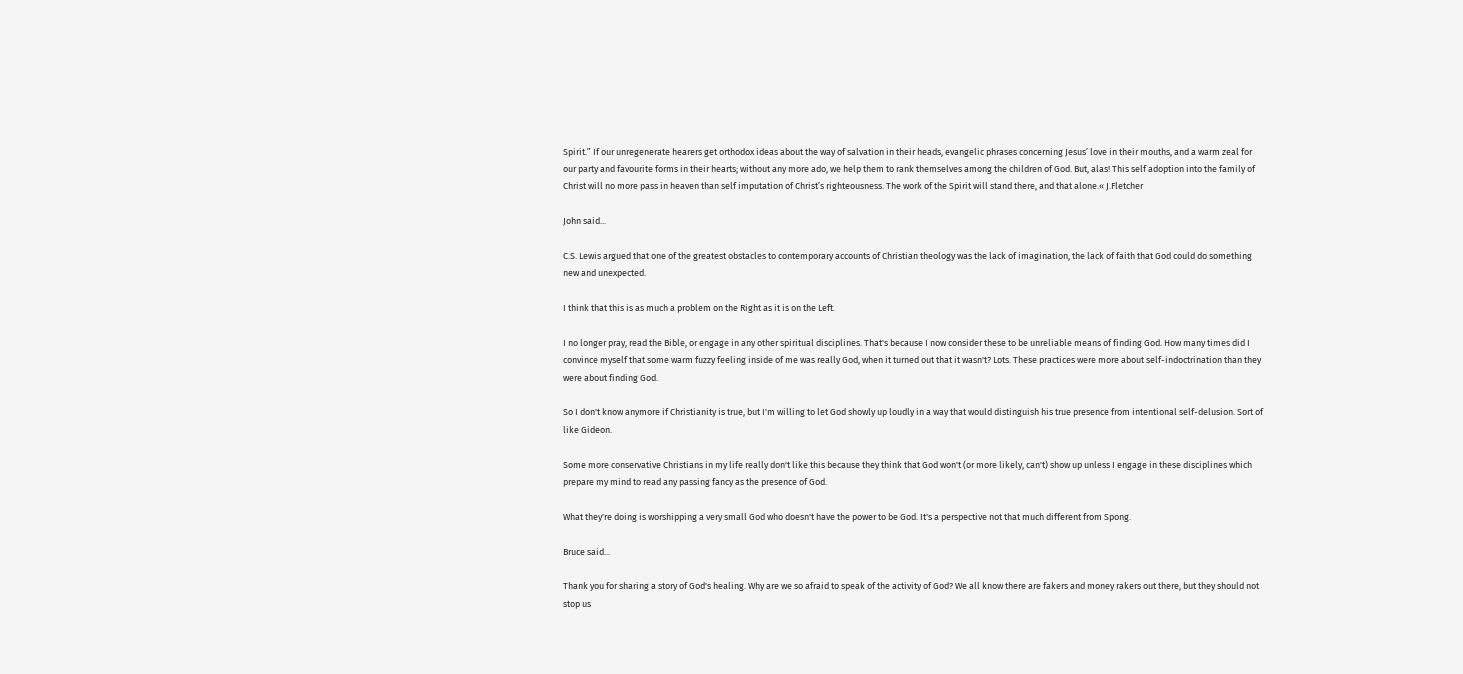Spirit.” If our unregenerate hearers get orthodox ideas about the way of salvation in their heads, evangelic phrases concerning Jesus’ love in their mouths, and a warm zeal for our party and favourite forms in their hearts; without any more ado, we help them to rank themselves among the children of God. But, alas! This self adoption into the family of Christ will no more pass in heaven than self imputation of Christ’s righteousness. The work of the Spirit will stand there, and that alone.« J.Fletcher

John said...

C.S. Lewis argued that one of the greatest obstacles to contemporary accounts of Christian theology was the lack of imagination, the lack of faith that God could do something new and unexpected.

I think that this is as much a problem on the Right as it is on the Left.

I no longer pray, read the Bible, or engage in any other spiritual disciplines. That's because I now consider these to be unreliable means of finding God. How many times did I convince myself that some warm fuzzy feeling inside of me was really God, when it turned out that it wasn't? Lots. These practices were more about self-indoctrination than they were about finding God.

So I don't know anymore if Christianity is true, but I'm willing to let God showly up loudly in a way that would distinguish his true presence from intentional self-delusion. Sort of like Gideon.

Some more conservative Christians in my life really don't like this because they think that God won't (or more likely, can't) show up unless I engage in these disciplines which prepare my mind to read any passing fancy as the presence of God.

What they're doing is worshipping a very small God who doesn't have the power to be God. It's a perspective not that much different from Spong.

Bruce said...

Thank you for sharing a story of God's healing. Why are we so afraid to speak of the activity of God? We all know there are fakers and money rakers out there, but they should not stop us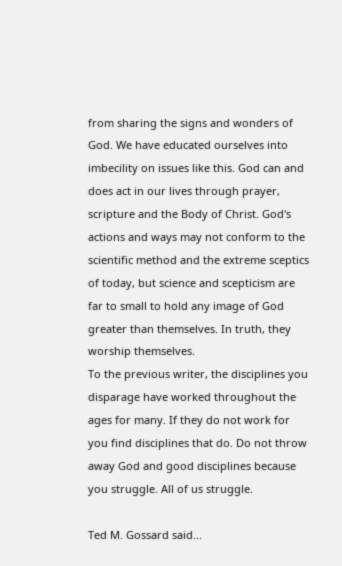from sharing the signs and wonders of God. We have educated ourselves into imbecility on issues like this. God can and does act in our lives through prayer, scripture and the Body of Christ. God's actions and ways may not conform to the scientific method and the extreme sceptics of today, but science and scepticism are far to small to hold any image of God greater than themselves. In truth, they worship themselves.
To the previous writer, the disciplines you disparage have worked throughout the ages for many. If they do not work for you find disciplines that do. Do not throw away God and good disciplines because you struggle. All of us struggle.

Ted M. Gossard said...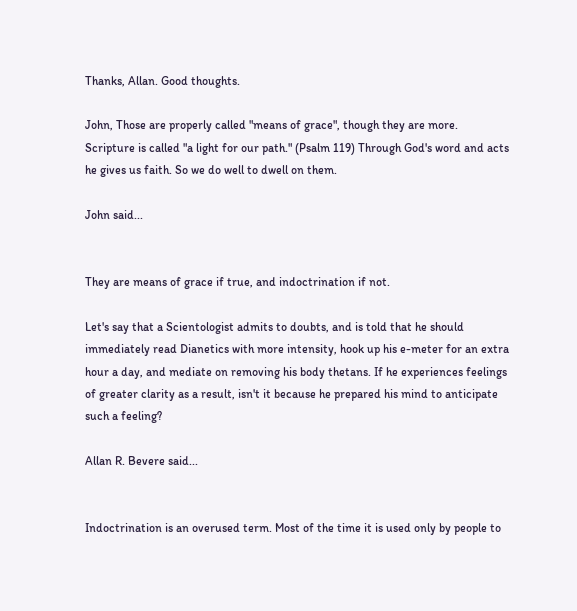Thanks, Allan. Good thoughts.

John, Those are properly called "means of grace", though they are more. Scripture is called "a light for our path." (Psalm 119) Through God's word and acts he gives us faith. So we do well to dwell on them.

John said...


They are means of grace if true, and indoctrination if not.

Let's say that a Scientologist admits to doubts, and is told that he should immediately read Dianetics with more intensity, hook up his e-meter for an extra hour a day, and mediate on removing his body thetans. If he experiences feelings of greater clarity as a result, isn't it because he prepared his mind to anticipate such a feeling?

Allan R. Bevere said...


Indoctrination is an overused term. Most of the time it is used only by people to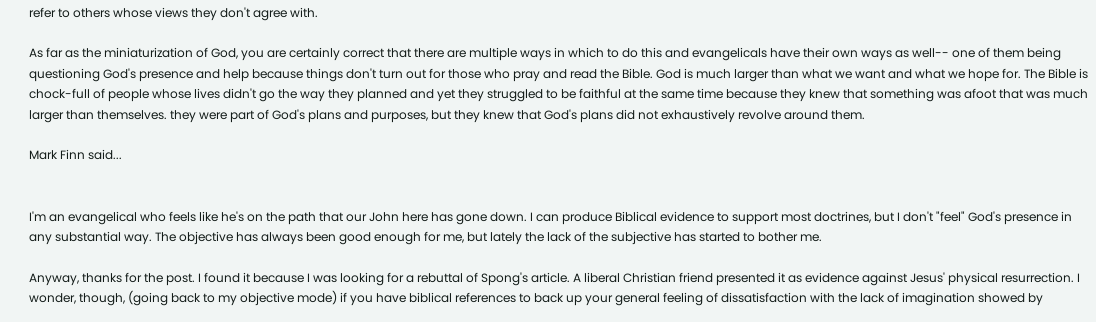refer to others whose views they don't agree with.

As far as the miniaturization of God, you are certainly correct that there are multiple ways in which to do this and evangelicals have their own ways as well-- one of them being questioning God's presence and help because things don't turn out for those who pray and read the Bible. God is much larger than what we want and what we hope for. The Bible is chock-full of people whose lives didn't go the way they planned and yet they struggled to be faithful at the same time because they knew that something was afoot that was much larger than themselves. they were part of God's plans and purposes, but they knew that God's plans did not exhaustively revolve around them.

Mark Finn said...


I'm an evangelical who feels like he's on the path that our John here has gone down. I can produce Biblical evidence to support most doctrines, but I don't "feel" God's presence in any substantial way. The objective has always been good enough for me, but lately the lack of the subjective has started to bother me.

Anyway, thanks for the post. I found it because I was looking for a rebuttal of Spong's article. A liberal Christian friend presented it as evidence against Jesus' physical resurrection. I wonder, though, (going back to my objective mode) if you have biblical references to back up your general feeling of dissatisfaction with the lack of imagination showed by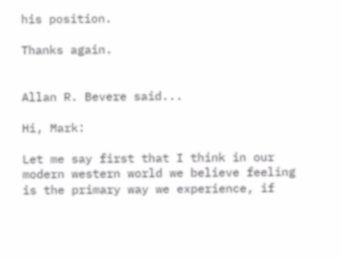his position.

Thanks again.


Allan R. Bevere said...

Hi, Mark:

Let me say first that I think in our modern western world we believe feeling is the primary way we experience, if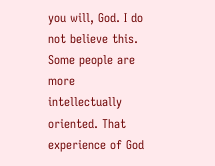you will, God. I do not believe this. Some people are more intellectually oriented. That experience of God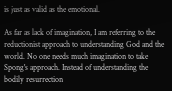is just as valid as the emotional.

As far as lack of imagination, I am referring to the reductionist approach to understanding God and the world. No one needs much imagination to take Spong's approach. Instead of understanding the bodily resurrection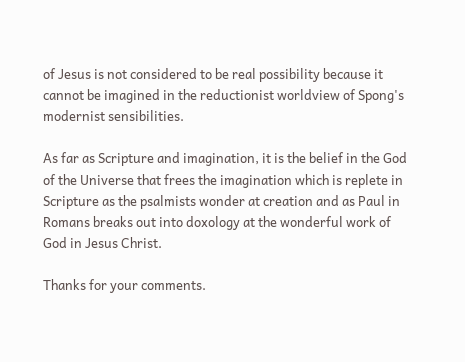of Jesus is not considered to be real possibility because it cannot be imagined in the reductionist worldview of Spong's modernist sensibilities.

As far as Scripture and imagination, it is the belief in the God of the Universe that frees the imagination which is replete in Scripture as the psalmists wonder at creation and as Paul in Romans breaks out into doxology at the wonderful work of God in Jesus Christ.

Thanks for your comments.